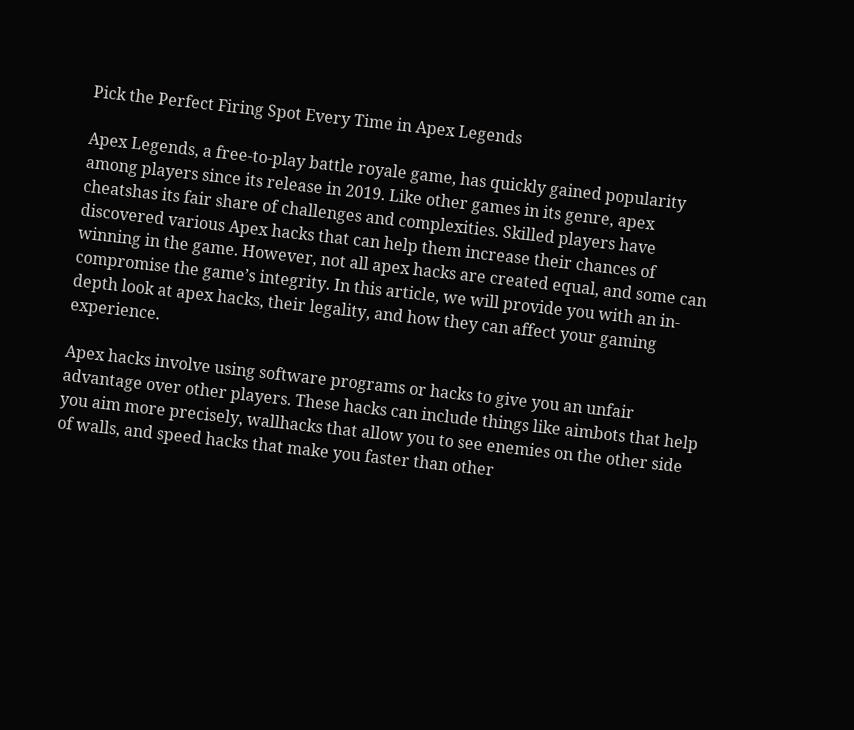Pick the Perfect Firing Spot Every Time in Apex Legends

Apex Legends, a free-to-play battle royale game, has quickly gained popularity among players since its release in 2019. Like other games in its genre, apex cheatshas its fair share of challenges and complexities. Skilled players have discovered various Apex hacks that can help them increase their chances of winning in the game. However, not all apex hacks are created equal, and some can compromise the game’s integrity. In this article, we will provide you with an in-depth look at apex hacks, their legality, and how they can affect your gaming experience.

Apex hacks involve using software programs or hacks to give you an unfair advantage over other players. These hacks can include things like aimbots that help you aim more precisely, wallhacks that allow you to see enemies on the other side of walls, and speed hacks that make you faster than other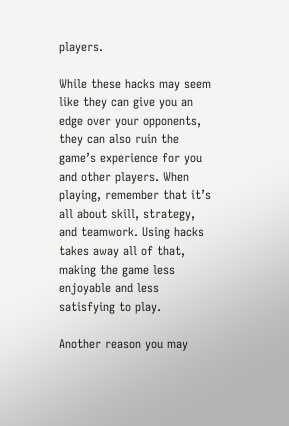players.

While these hacks may seem like they can give you an edge over your opponents, they can also ruin the game’s experience for you and other players. When playing, remember that it’s all about skill, strategy, and teamwork. Using hacks takes away all of that, making the game less enjoyable and less satisfying to play.

Another reason you may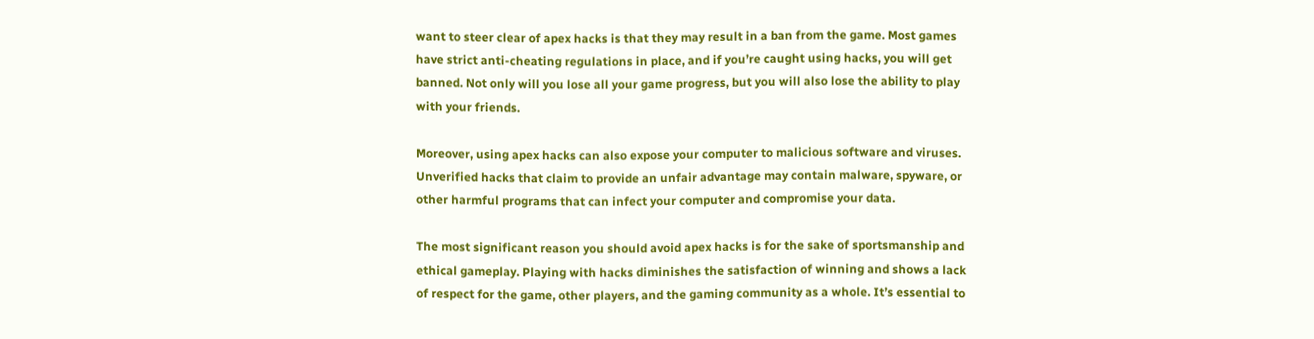want to steer clear of apex hacks is that they may result in a ban from the game. Most games have strict anti-cheating regulations in place, and if you’re caught using hacks, you will get banned. Not only will you lose all your game progress, but you will also lose the ability to play with your friends.

Moreover, using apex hacks can also expose your computer to malicious software and viruses. Unverified hacks that claim to provide an unfair advantage may contain malware, spyware, or other harmful programs that can infect your computer and compromise your data.

The most significant reason you should avoid apex hacks is for the sake of sportsmanship and ethical gameplay. Playing with hacks diminishes the satisfaction of winning and shows a lack of respect for the game, other players, and the gaming community as a whole. It’s essential to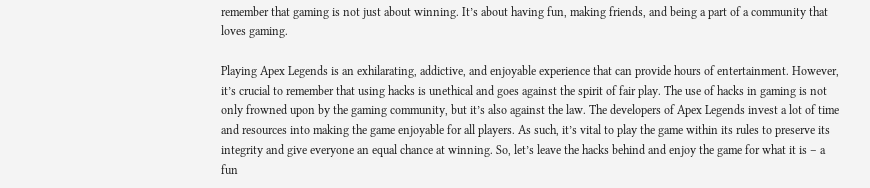remember that gaming is not just about winning. It’s about having fun, making friends, and being a part of a community that loves gaming.

Playing Apex Legends is an exhilarating, addictive, and enjoyable experience that can provide hours of entertainment. However, it’s crucial to remember that using hacks is unethical and goes against the spirit of fair play. The use of hacks in gaming is not only frowned upon by the gaming community, but it’s also against the law. The developers of Apex Legends invest a lot of time and resources into making the game enjoyable for all players. As such, it’s vital to play the game within its rules to preserve its integrity and give everyone an equal chance at winning. So, let’s leave the hacks behind and enjoy the game for what it is – a fun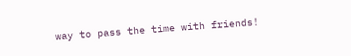way to pass the time with friends!